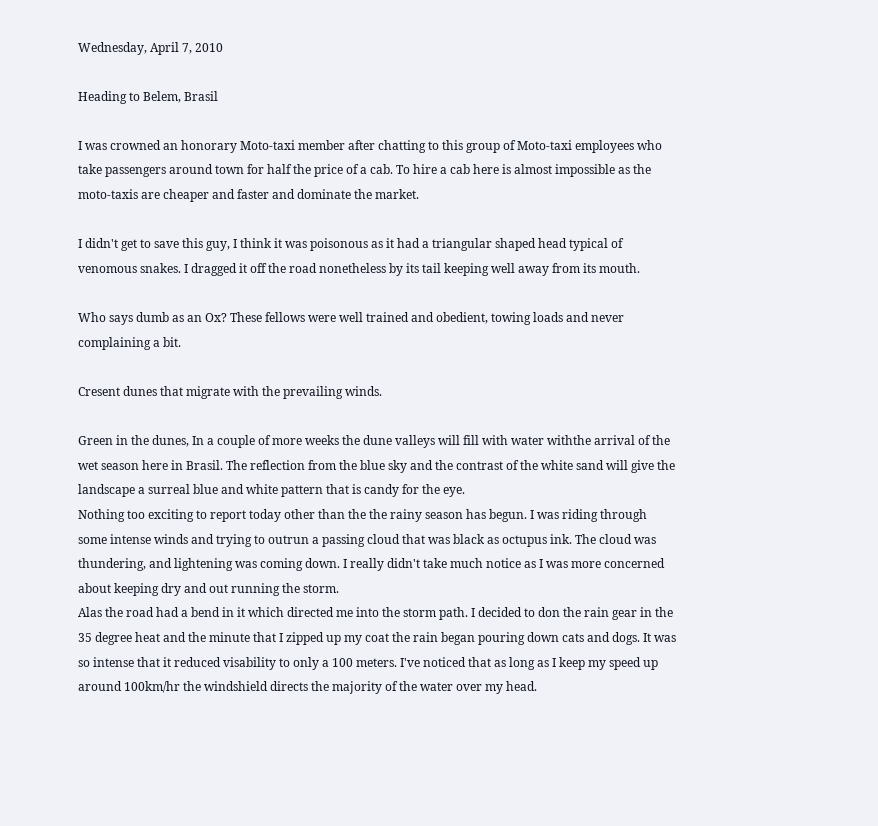Wednesday, April 7, 2010

Heading to Belem, Brasil

I was crowned an honorary Moto-taxi member after chatting to this group of Moto-taxi employees who take passengers around town for half the price of a cab. To hire a cab here is almost impossible as the moto-taxis are cheaper and faster and dominate the market.

I didn't get to save this guy, I think it was poisonous as it had a triangular shaped head typical of venomous snakes. I dragged it off the road nonetheless by its tail keeping well away from its mouth.

Who says dumb as an Ox? These fellows were well trained and obedient, towing loads and never complaining a bit.

Cresent dunes that migrate with the prevailing winds.

Green in the dunes, In a couple of more weeks the dune valleys will fill with water withthe arrival of the wet season here in Brasil. The reflection from the blue sky and the contrast of the white sand will give the landscape a surreal blue and white pattern that is candy for the eye.
Nothing too exciting to report today other than the the rainy season has begun. I was riding through some intense winds and trying to outrun a passing cloud that was black as octupus ink. The cloud was thundering, and lightening was coming down. I really didn't take much notice as I was more concerned about keeping dry and out running the storm.
Alas the road had a bend in it which directed me into the storm path. I decided to don the rain gear in the 35 degree heat and the minute that I zipped up my coat the rain began pouring down cats and dogs. It was so intense that it reduced visability to only a 100 meters. I've noticed that as long as I keep my speed up around 100km/hr the windshield directs the majority of the water over my head.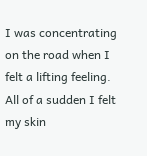I was concentrating on the road when I felt a lifting feeling. All of a sudden I felt my skin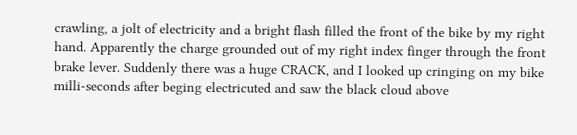crawling, a jolt of electricity and a bright flash filled the front of the bike by my right hand. Apparently the charge grounded out of my right index finger through the front brake lever. Suddenly there was a huge CRACK, and I looked up cringing on my bike milli-seconds after beging electricuted and saw the black cloud above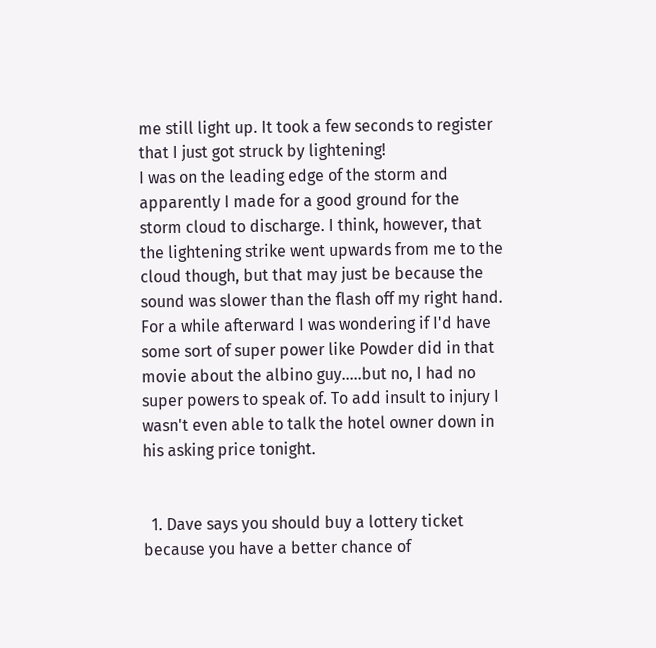me still light up. It took a few seconds to register that I just got struck by lightening!
I was on the leading edge of the storm and apparently I made for a good ground for the storm cloud to discharge. I think, however, that the lightening strike went upwards from me to the cloud though, but that may just be because the sound was slower than the flash off my right hand.
For a while afterward I was wondering if I'd have some sort of super power like Powder did in that movie about the albino guy.....but no, I had no super powers to speak of. To add insult to injury I wasn't even able to talk the hotel owner down in his asking price tonight.


  1. Dave says you should buy a lottery ticket because you have a better chance of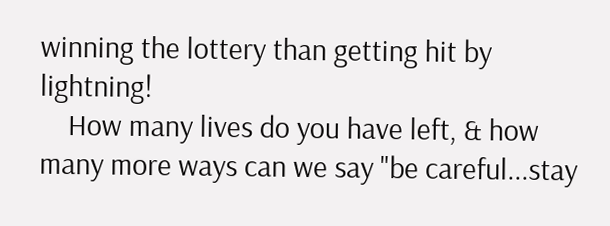winning the lottery than getting hit by lightning!
    How many lives do you have left, & how many more ways can we say "be careful...stay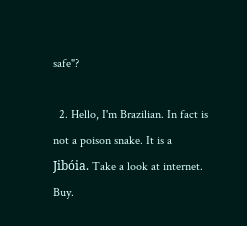safe"?

  2. Hello, I'm Brazilian. In fact is not a poison snake. It is a Jibóia. Take a look at internet. Buy.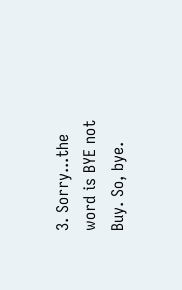3. Sorry...the word is BYE not Buy. So, bye.